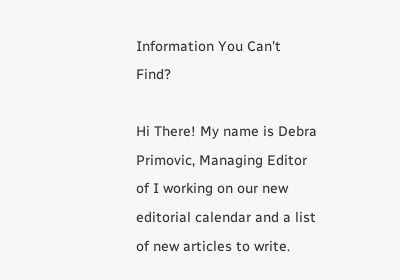Information You Can't Find?

Hi There! My name is Debra Primovic, Managing Editor of I working on our new editorial calendar and a list of new articles to write.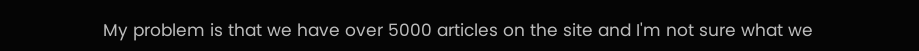My problem is that we have over 5000 articles on the site and I'm not sure what we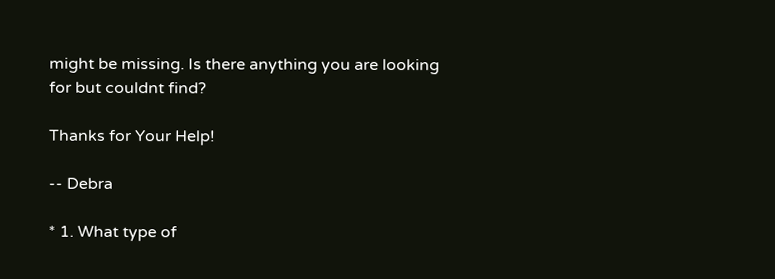might be missing. Is there anything you are looking for but couldnt find?

Thanks for Your Help!

-- Debra

* 1. What type of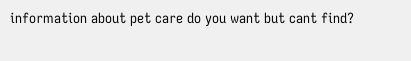information about pet care do you want but cant find?